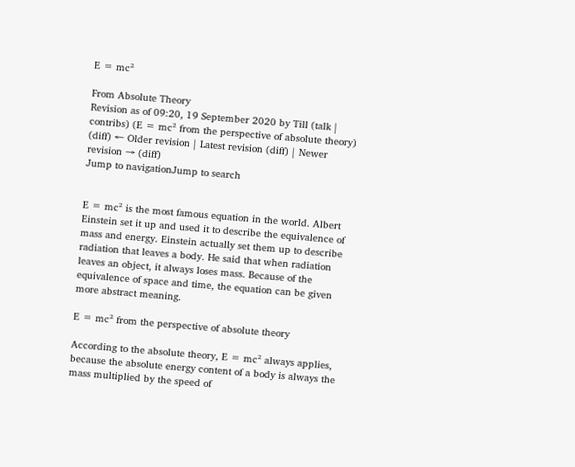E = mc²

From Absolute Theory
Revision as of 09:20, 19 September 2020 by Till (talk | contribs) (E = mc² from the perspective of absolute theory)
(diff) ← Older revision | Latest revision (diff) | Newer revision → (diff)
Jump to navigationJump to search


E = mc² is the most famous equation in the world. Albert Einstein set it up and used it to describe the equivalence of mass and energy. Einstein actually set them up to describe radiation that leaves a body. He said that when radiation leaves an object, it always loses mass. Because of the equivalence of space and time, the equation can be given more abstract meaning.

E = mc² from the perspective of absolute theory

According to the absolute theory, E = mc² always applies, because the absolute energy content of a body is always the mass multiplied by the speed of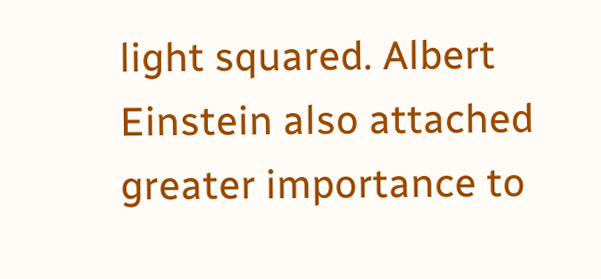light squared. Albert Einstein also attached greater importance to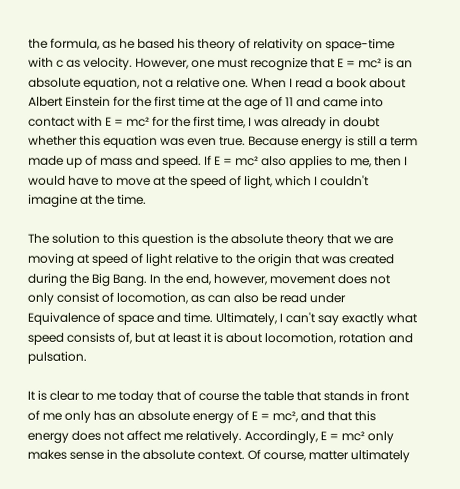the formula, as he based his theory of relativity on space-time with c as velocity. However, one must recognize that E = mc² is an absolute equation, not a relative one. When I read a book about Albert Einstein for the first time at the age of 11 and came into contact with E = mc² for the first time, I was already in doubt whether this equation was even true. Because energy is still a term made up of mass and speed. If E = mc² also applies to me, then I would have to move at the speed of light, which I couldn't imagine at the time.

The solution to this question is the absolute theory that we are moving at speed of light relative to the origin that was created during the Big Bang. In the end, however, movement does not only consist of locomotion, as can also be read under Equivalence of space and time. Ultimately, I can't say exactly what speed consists of, but at least it is about locomotion, rotation and pulsation.

It is clear to me today that of course the table that stands in front of me only has an absolute energy of E = mc², and that this energy does not affect me relatively. Accordingly, E = mc² only makes sense in the absolute context. Of course, matter ultimately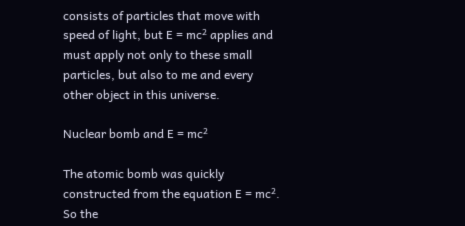consists of particles that move with speed of light, but E = mc² applies and must apply not only to these small particles, but also to me and every other object in this universe.

Nuclear bomb and E = mc²

The atomic bomb was quickly constructed from the equation E = mc². So the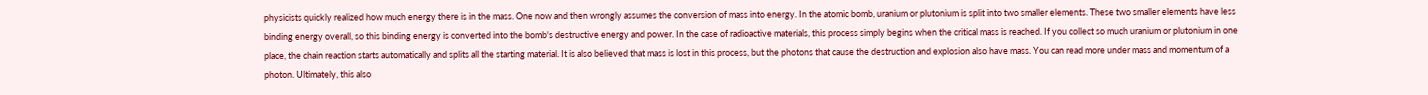physicists quickly realized how much energy there is in the mass. One now and then wrongly assumes the conversion of mass into energy. In the atomic bomb, uranium or plutonium is split into two smaller elements. These two smaller elements have less binding energy overall, so this binding energy is converted into the bomb's destructive energy and power. In the case of radioactive materials, this process simply begins when the critical mass is reached. If you collect so much uranium or plutonium in one place, the chain reaction starts automatically and splits all the starting material. It is also believed that mass is lost in this process, but the photons that cause the destruction and explosion also have mass. You can read more under mass and momentum of a photon. Ultimately, this also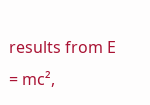results from E = mc²,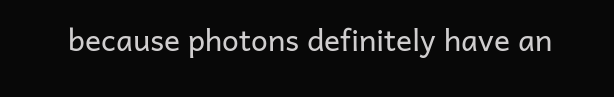because photons definitely have an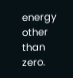energy other than zero.